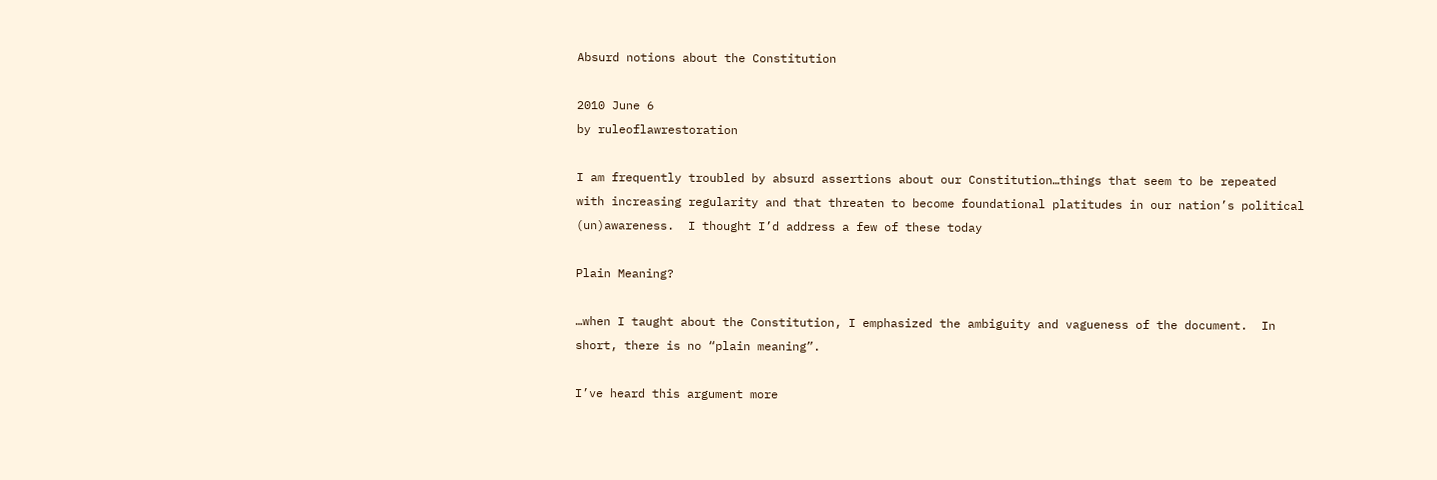Absurd notions about the Constitution

2010 June 6
by ruleoflawrestoration

I am frequently troubled by absurd assertions about our Constitution…things that seem to be repeated with increasing regularity and that threaten to become foundational platitudes in our nation’s political (un)awareness.  I thought I’d address a few of these today

Plain Meaning?

…when I taught about the Constitution, I emphasized the ambiguity and vagueness of the document.  In short, there is no “plain meaning”.

I’ve heard this argument more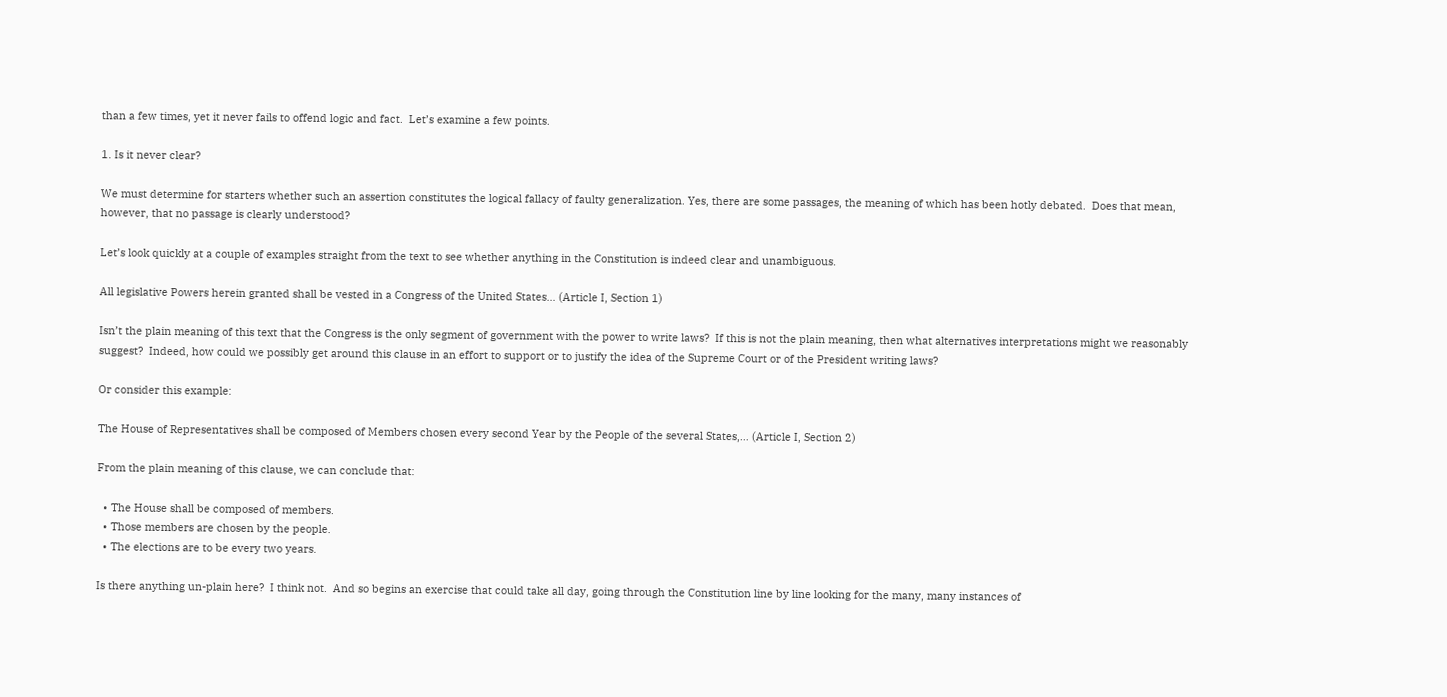than a few times, yet it never fails to offend logic and fact.  Let’s examine a few points.

1. Is it never clear?

We must determine for starters whether such an assertion constitutes the logical fallacy of faulty generalization. Yes, there are some passages, the meaning of which has been hotly debated.  Does that mean, however, that no passage is clearly understood?

Let’s look quickly at a couple of examples straight from the text to see whether anything in the Constitution is indeed clear and unambiguous.

All legislative Powers herein granted shall be vested in a Congress of the United States… (Article I, Section 1)

Isn’t the plain meaning of this text that the Congress is the only segment of government with the power to write laws?  If this is not the plain meaning, then what alternatives interpretations might we reasonably suggest?  Indeed, how could we possibly get around this clause in an effort to support or to justify the idea of the Supreme Court or of the President writing laws?

Or consider this example:

The House of Representatives shall be composed of Members chosen every second Year by the People of the several States,… (Article I, Section 2)

From the plain meaning of this clause, we can conclude that:

  • The House shall be composed of members.
  • Those members are chosen by the people.
  • The elections are to be every two years.

Is there anything un-plain here?  I think not.  And so begins an exercise that could take all day, going through the Constitution line by line looking for the many, many instances of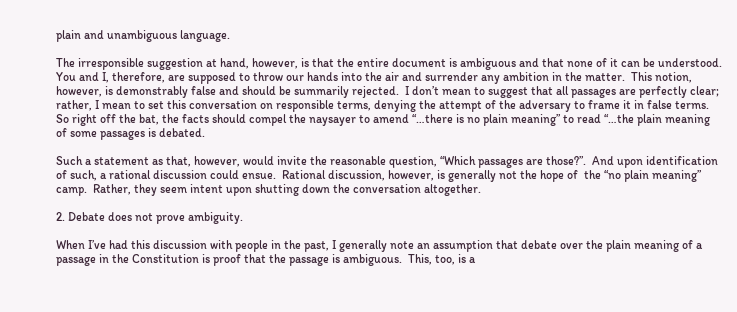plain and unambiguous language.

The irresponsible suggestion at hand, however, is that the entire document is ambiguous and that none of it can be understood. You and I, therefore, are supposed to throw our hands into the air and surrender any ambition in the matter.  This notion, however, is demonstrably false and should be summarily rejected.  I don’t mean to suggest that all passages are perfectly clear; rather, I mean to set this conversation on responsible terms, denying the attempt of the adversary to frame it in false terms.  So right off the bat, the facts should compel the naysayer to amend “…there is no plain meaning” to read “…the plain meaning of some passages is debated.

Such a statement as that, however, would invite the reasonable question, “Which passages are those?”.  And upon identification of such, a rational discussion could ensue.  Rational discussion, however, is generally not the hope of  the “no plain meaning” camp.  Rather, they seem intent upon shutting down the conversation altogether.

2. Debate does not prove ambiguity.

When I’ve had this discussion with people in the past, I generally note an assumption that debate over the plain meaning of a passage in the Constitution is proof that the passage is ambiguous.  This, too, is a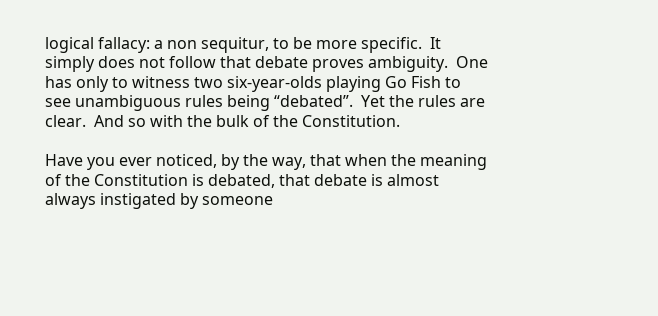logical fallacy: a non sequitur, to be more specific.  It simply does not follow that debate proves ambiguity.  One has only to witness two six-year-olds playing Go Fish to see unambiguous rules being “debated”.  Yet the rules are clear.  And so with the bulk of the Constitution.

Have you ever noticed, by the way, that when the meaning of the Constitution is debated, that debate is almost always instigated by someone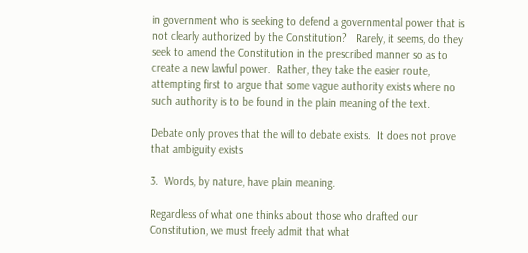in government who is seeking to defend a governmental power that is not clearly authorized by the Constitution?   Rarely, it seems, do they seek to amend the Constitution in the prescribed manner so as to create a new lawful power.  Rather, they take the easier route, attempting first to argue that some vague authority exists where no such authority is to be found in the plain meaning of the text.

Debate only proves that the will to debate exists.  It does not prove that ambiguity exists

3.  Words, by nature, have plain meaning.

Regardless of what one thinks about those who drafted our Constitution, we must freely admit that what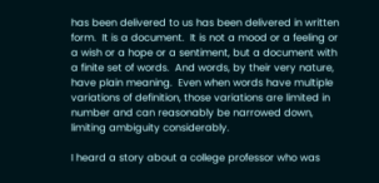has been delivered to us has been delivered in written form.  It is a document.  It is not a mood or a feeling or a wish or a hope or a sentiment, but a document with a finite set of words.  And words, by their very nature, have plain meaning.  Even when words have multiple variations of definition, those variations are limited in number and can reasonably be narrowed down, limiting ambiguity considerably.

I heard a story about a college professor who was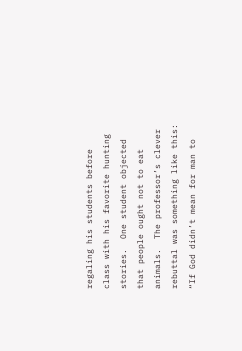regaling his students before class with his favorite hunting stories.  One student objected that people ought not to eat animals.  The professor’s clever rebuttal was something like this: “If God didn’t mean for man to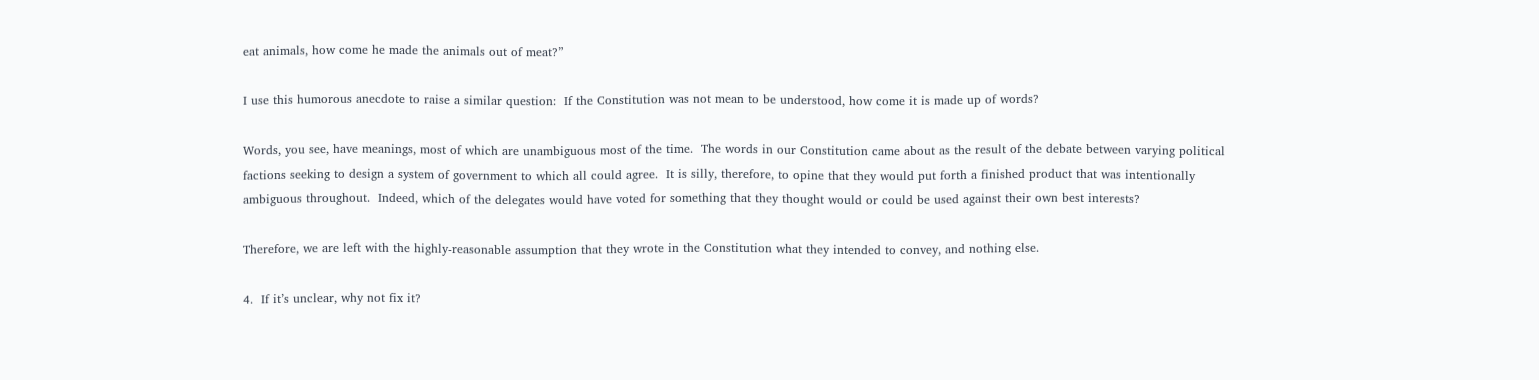eat animals, how come he made the animals out of meat?”

I use this humorous anecdote to raise a similar question:  If the Constitution was not mean to be understood, how come it is made up of words?

Words, you see, have meanings, most of which are unambiguous most of the time.  The words in our Constitution came about as the result of the debate between varying political factions seeking to design a system of government to which all could agree.  It is silly, therefore, to opine that they would put forth a finished product that was intentionally ambiguous throughout.  Indeed, which of the delegates would have voted for something that they thought would or could be used against their own best interests?

Therefore, we are left with the highly-reasonable assumption that they wrote in the Constitution what they intended to convey, and nothing else.

4.  If it’s unclear, why not fix it?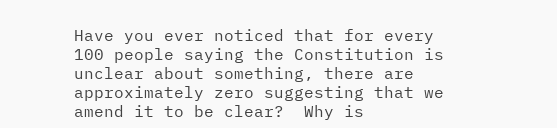Have you ever noticed that for every 100 people saying the Constitution is unclear about something, there are approximately zero suggesting that we amend it to be clear?  Why is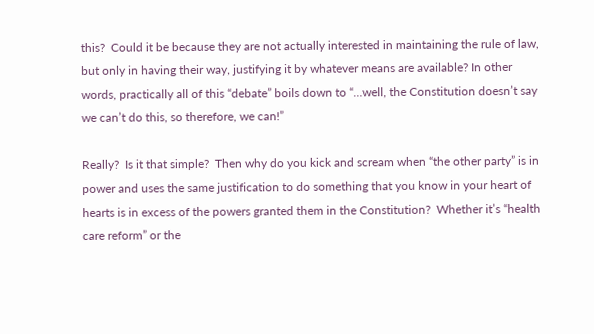this?  Could it be because they are not actually interested in maintaining the rule of law, but only in having their way, justifying it by whatever means are available? In other words, practically all of this “debate” boils down to “…well, the Constitution doesn’t say we can’t do this, so therefore, we can!”

Really?  Is it that simple?  Then why do you kick and scream when “the other party” is in power and uses the same justification to do something that you know in your heart of hearts is in excess of the powers granted them in the Constitution?  Whether it’s “health care reform” or the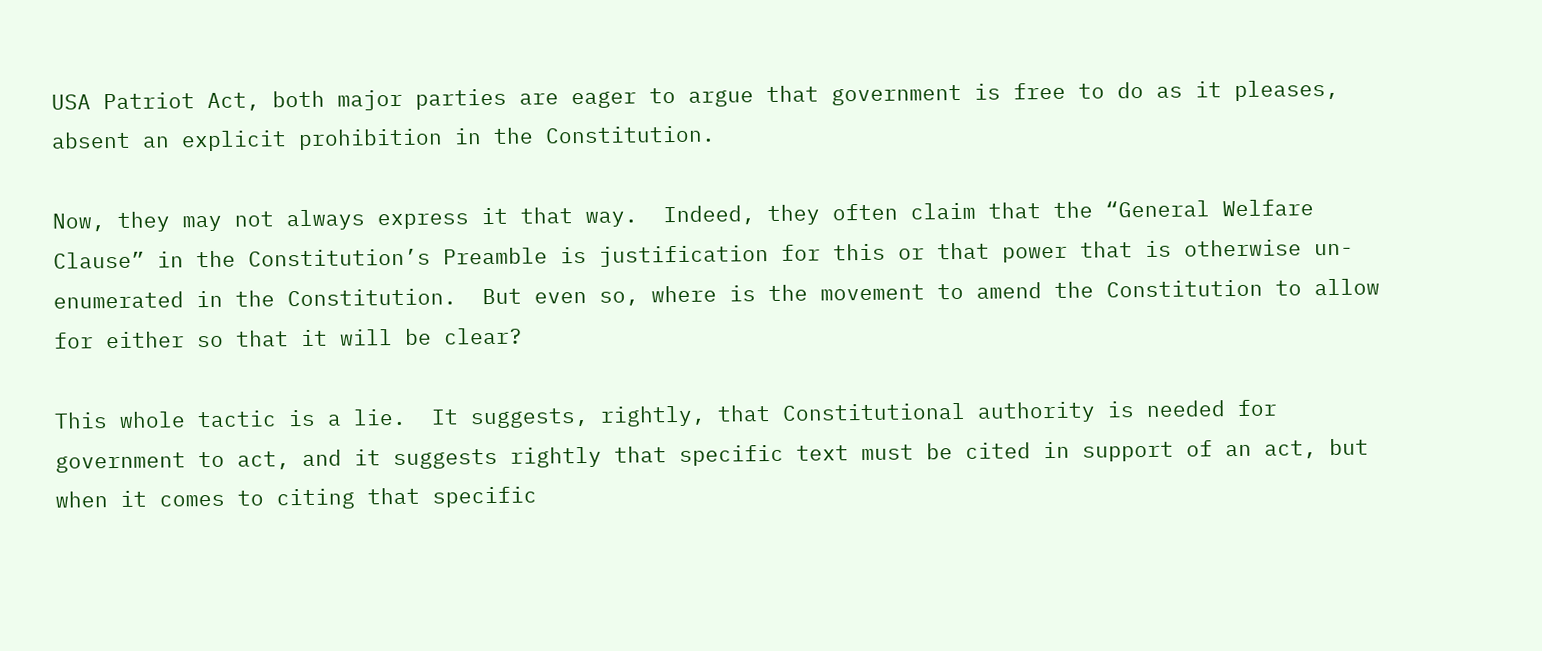USA Patriot Act, both major parties are eager to argue that government is free to do as it pleases, absent an explicit prohibition in the Constitution.

Now, they may not always express it that way.  Indeed, they often claim that the “General Welfare Clause” in the Constitution’s Preamble is justification for this or that power that is otherwise un-enumerated in the Constitution.  But even so, where is the movement to amend the Constitution to allow for either so that it will be clear?

This whole tactic is a lie.  It suggests, rightly, that Constitutional authority is needed for government to act, and it suggests rightly that specific text must be cited in support of an act, but when it comes to citing that specific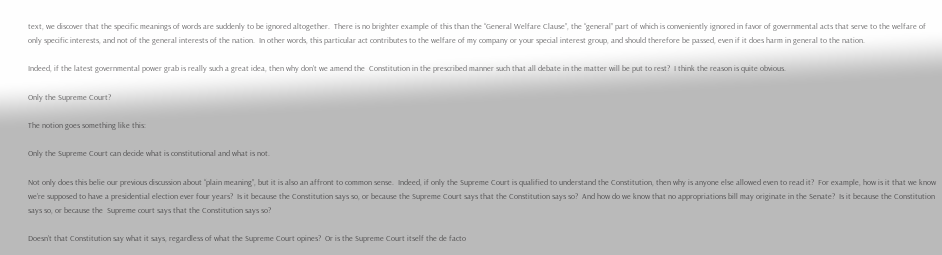text, we discover that the specific meanings of words are suddenly to be ignored altogether.  There is no brighter example of this than the “General Welfare Clause”, the “general” part of which is conveniently ignored in favor of governmental acts that serve to the welfare of only specific interests, and not of the general interests of the nation.  In other words, this particular act contributes to the welfare of my company or your special interest group, and should therefore be passed, even if it does harm in general to the nation.

Indeed, if the latest governmental power grab is really such a great idea, then why don’t we amend the  Constitution in the prescribed manner such that all debate in the matter will be put to rest?  I think the reason is quite obvious.

Only the Supreme Court?

The notion goes something like this:

Only the Supreme Court can decide what is constitutional and what is not.

Not only does this belie our previous discussion about “plain meaning”, but it is also an affront to common sense.  Indeed, if only the Supreme Court is qualified to understand the Constitution, then why is anyone else allowed even to read it?  For example, how is it that we know we’re supposed to have a presidential election ever four years?  Is it because the Constitution says so, or because the Supreme Court says that the Constitution says so?  And how do we know that no appropriations bill may originate in the Senate?  Is it because the Constitution says so, or because the  Supreme court says that the Constitution says so?

Doesn’t that Constitution say what it says, regardless of what the Supreme Court opines?  Or is the Supreme Court itself the de facto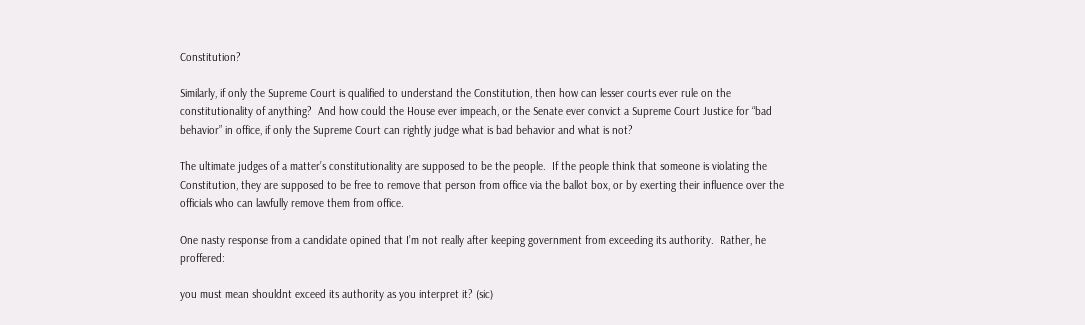Constitution?

Similarly, if only the Supreme Court is qualified to understand the Constitution, then how can lesser courts ever rule on the constitutionality of anything?  And how could the House ever impeach, or the Senate ever convict a Supreme Court Justice for “bad behavior” in office, if only the Supreme Court can rightly judge what is bad behavior and what is not?

The ultimate judges of a matter’s constitutionality are supposed to be the people.  If the people think that someone is violating the Constitution, they are supposed to be free to remove that person from office via the ballot box, or by exerting their influence over the officials who can lawfully remove them from office.

One nasty response from a candidate opined that I’m not really after keeping government from exceeding its authority.  Rather, he proffered:

you must mean shouldnt exceed its authority as you interpret it? (sic)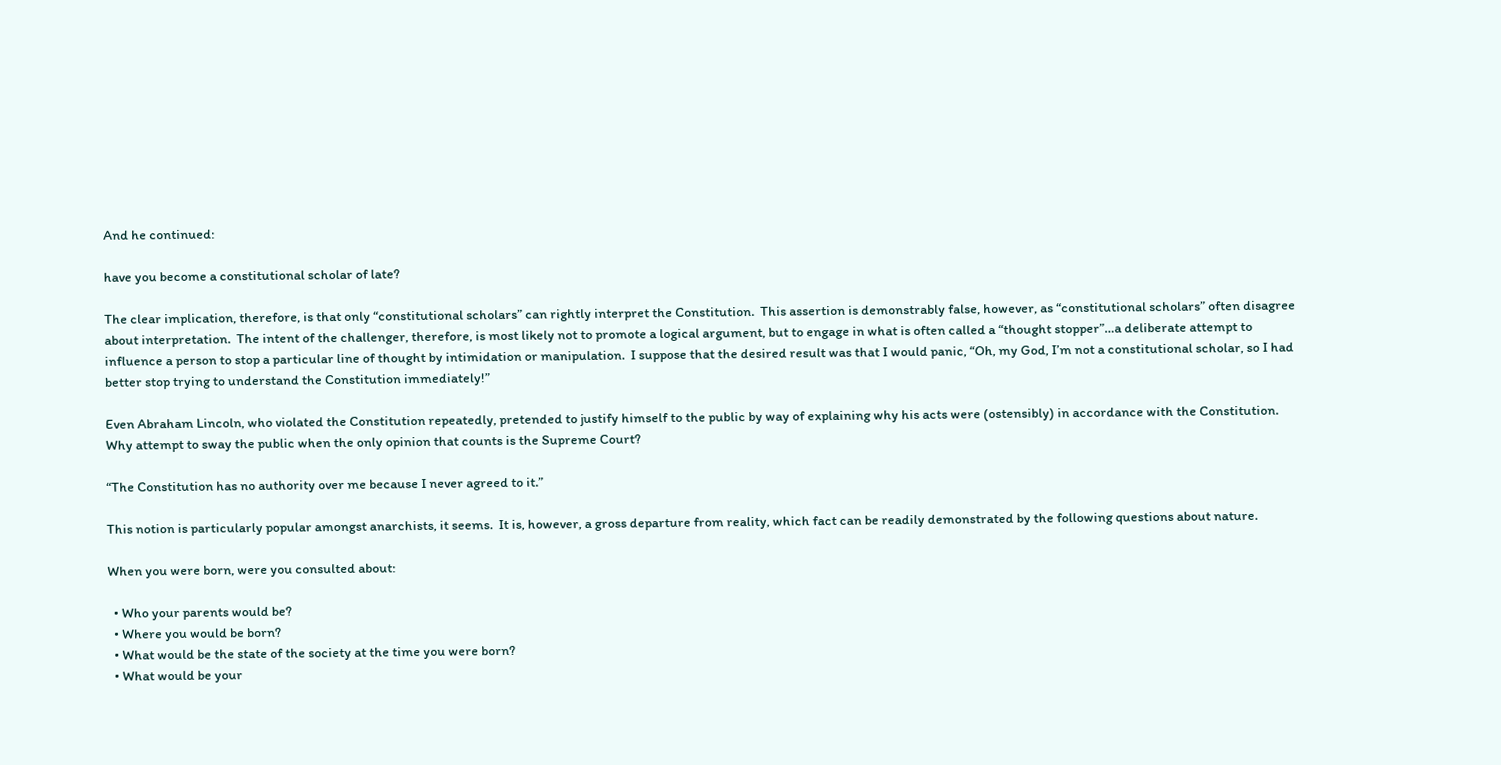And he continued:

have you become a constitutional scholar of late?

The clear implication, therefore, is that only “constitutional scholars” can rightly interpret the Constitution.  This assertion is demonstrably false, however, as “constitutional scholars” often disagree about interpretation.  The intent of the challenger, therefore, is most likely not to promote a logical argument, but to engage in what is often called a “thought stopper”…a deliberate attempt to influence a person to stop a particular line of thought by intimidation or manipulation.  I suppose that the desired result was that I would panic, “Oh, my God, I’m not a constitutional scholar, so I had better stop trying to understand the Constitution immediately!”

Even Abraham Lincoln, who violated the Constitution repeatedly, pretended to justify himself to the public by way of explaining why his acts were (ostensibly) in accordance with the Constitution.  Why attempt to sway the public when the only opinion that counts is the Supreme Court?

“The Constitution has no authority over me because I never agreed to it.”

This notion is particularly popular amongst anarchists, it seems.  It is, however, a gross departure from reality, which fact can be readily demonstrated by the following questions about nature.

When you were born, were you consulted about:

  • Who your parents would be?
  • Where you would be born?
  • What would be the state of the society at the time you were born?
  • What would be your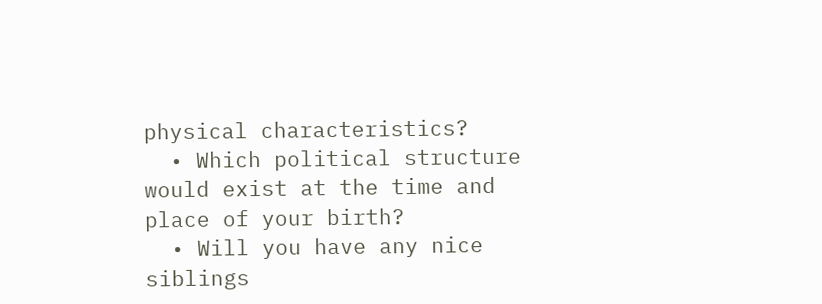physical characteristics?
  • Which political structure would exist at the time and place of your birth?
  • Will you have any nice siblings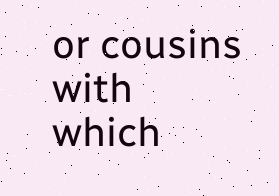or cousins with which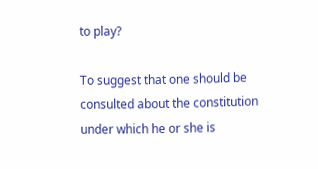to play?

To suggest that one should be consulted about the constitution under which he or she is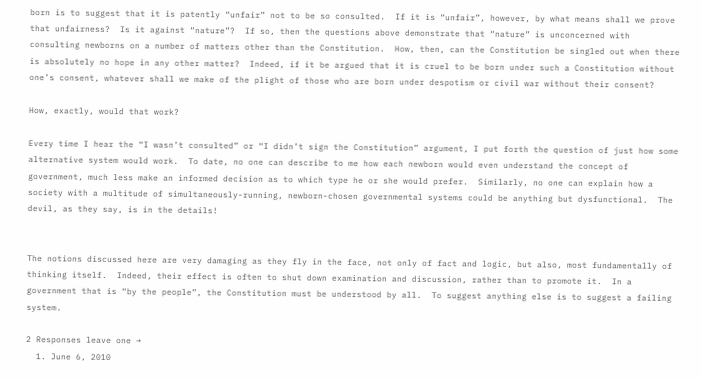born is to suggest that it is patently “unfair” not to be so consulted.  If it is “unfair”, however, by what means shall we prove that unfairness?  Is it against “nature”?  If so, then the questions above demonstrate that “nature” is unconcerned with consulting newborns on a number of matters other than the Constitution.  How, then, can the Constitution be singled out when there is absolutely no hope in any other matter?  Indeed, if it be argued that it is cruel to be born under such a Constitution without one’s consent, whatever shall we make of the plight of those who are born under despotism or civil war without their consent?

How, exactly, would that work?

Every time I hear the “I wasn’t consulted” or “I didn’t sign the Constitution” argument, I put forth the question of just how some alternative system would work.  To date, no one can describe to me how each newborn would even understand the concept of government, much less make an informed decision as to which type he or she would prefer.  Similarly, no one can explain how a society with a multitude of simultaneously-running, newborn-chosen governmental systems could be anything but dysfunctional.  The devil, as they say, is in the details!


The notions discussed here are very damaging as they fly in the face, not only of fact and logic, but also, most fundamentally of thinking itself.  Indeed, their effect is often to shut down examination and discussion, rather than to promote it.  In a government that is “by the people”, the Constitution must be understood by all.  To suggest anything else is to suggest a failing system.

2 Responses leave one →
  1. June 6, 2010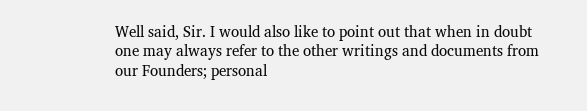Well said, Sir. I would also like to point out that when in doubt one may always refer to the other writings and documents from our Founders; personal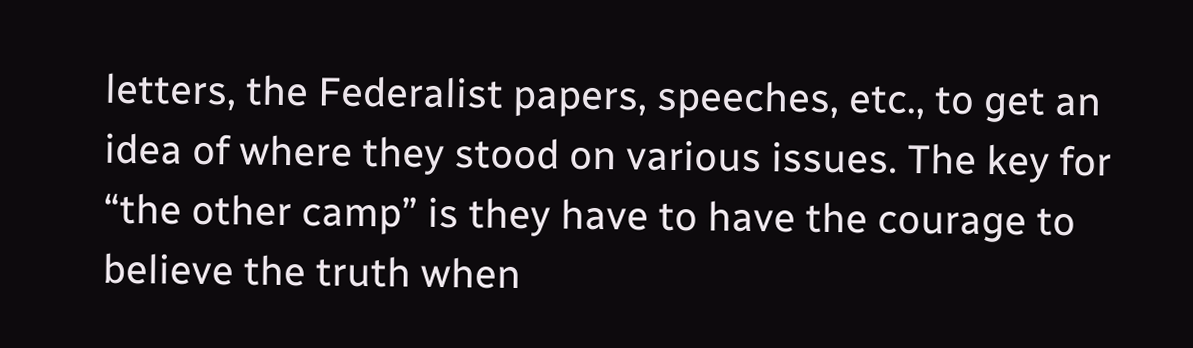letters, the Federalist papers, speeches, etc., to get an idea of where they stood on various issues. The key for “the other camp” is they have to have the courage to believe the truth when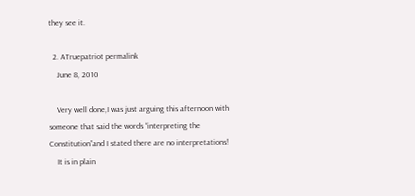they see it.

  2. ATruepatriot permalink
    June 8, 2010

    Very well done,I was just arguing this afternoon with someone that said the words “interpreting the Constitution”and I stated there are no interpretations!
    It is in plain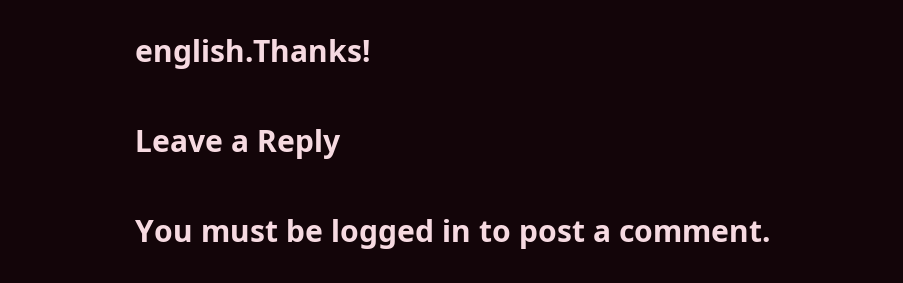english.Thanks!

Leave a Reply

You must be logged in to post a comment.